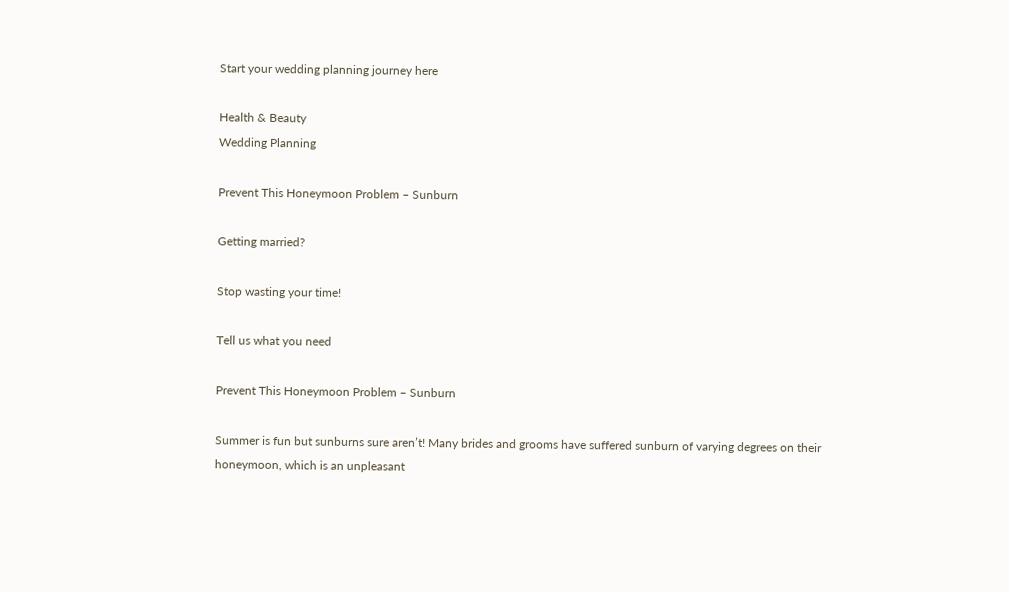Start your wedding planning journey here

Health & Beauty
Wedding Planning

Prevent This Honeymoon Problem – Sunburn

Getting married?

Stop wasting your time!

Tell us what you need

Prevent This Honeymoon Problem – Sunburn

Summer is fun but sunburns sure aren’t! Many brides and grooms have suffered sunburn of varying degrees on their honeymoon, which is an unpleasant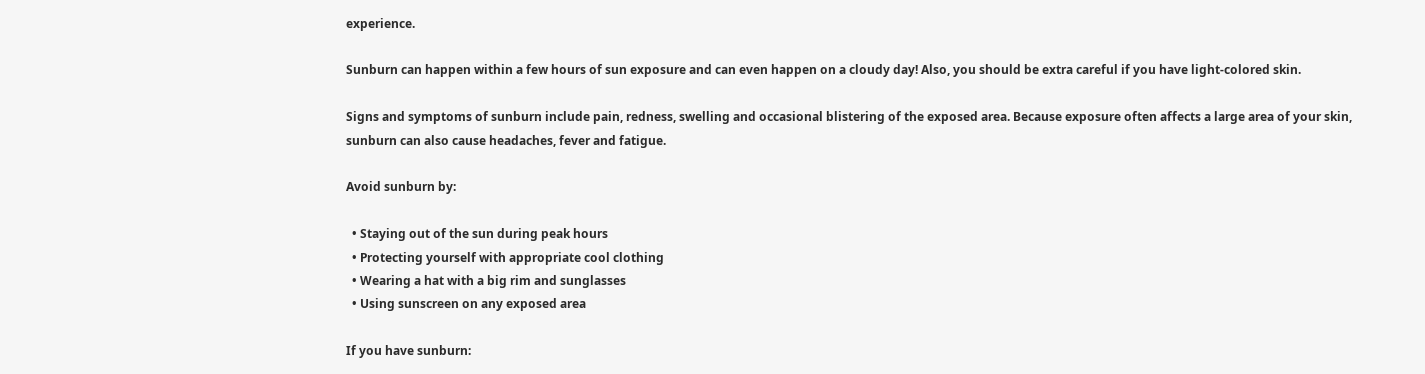experience.

Sunburn can happen within a few hours of sun exposure and can even happen on a cloudy day! Also, you should be extra careful if you have light-colored skin.

Signs and symptoms of sunburn include pain, redness, swelling and occasional blistering of the exposed area. Because exposure often affects a large area of your skin, sunburn can also cause headaches, fever and fatigue.

Avoid sunburn by:

  • Staying out of the sun during peak hours
  • Protecting yourself with appropriate cool clothing
  • Wearing a hat with a big rim and sunglasses
  • Using sunscreen on any exposed area

If you have sunburn: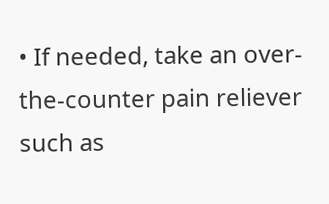• If needed, take an over-the-counter pain reliever such as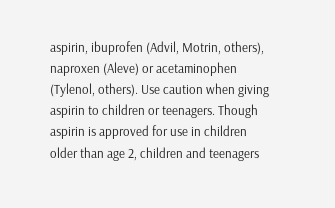aspirin, ibuprofen (Advil, Motrin, others), naproxen (Aleve) or acetaminophen (Tylenol, others). Use caution when giving aspirin to children or teenagers. Though aspirin is approved for use in children older than age 2, children and teenagers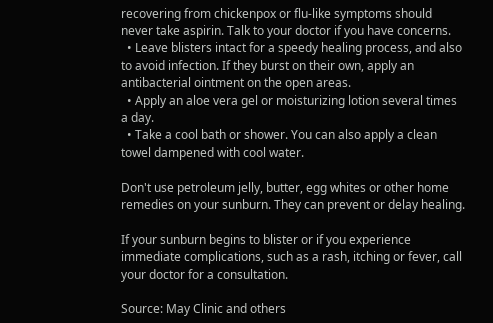recovering from chickenpox or flu-like symptoms should never take aspirin. Talk to your doctor if you have concerns.
  • Leave blisters intact for a speedy healing process, and also to avoid infection. If they burst on their own, apply an antibacterial ointment on the open areas.
  • Apply an aloe vera gel or moisturizing lotion several times a day.
  • Take a cool bath or shower. You can also apply a clean towel dampened with cool water.

Don't use petroleum jelly, butter, egg whites or other home remedies on your sunburn. They can prevent or delay healing.

If your sunburn begins to blister or if you experience immediate complications, such as a rash, itching or fever, call your doctor for a consultation.

Source: May Clinic and others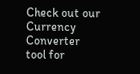Check out our Currency Converter tool for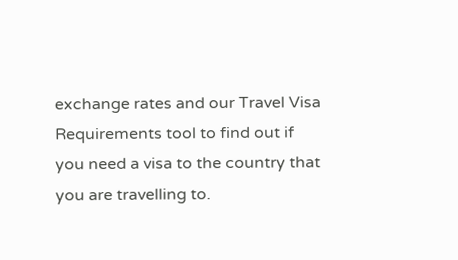exchange rates and our Travel Visa Requirements tool to find out if you need a visa to the country that you are travelling to.